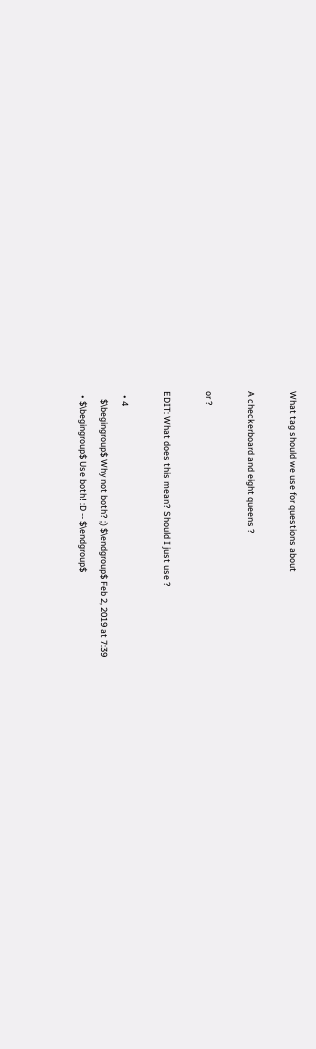What tag should we use for questions about

A checkerboard and eight queens ?

or ?

EDIT: What does this mean? Should I just use ?

  • 4
    $\begingroup$ Why not both? ;) $\endgroup$ Feb 2, 2019 at 7:39
  • $\begingroup$ Use both! :D -- $\endgroup$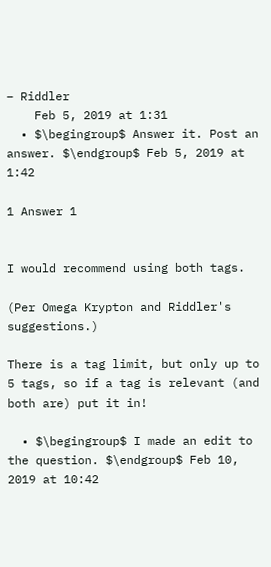– Riddler
    Feb 5, 2019 at 1:31
  • $\begingroup$ Answer it. Post an answer. $\endgroup$ Feb 5, 2019 at 1:42

1 Answer 1


I would recommend using both tags.

(Per Omega Krypton and Riddler's suggestions.)

There is a tag limit, but only up to 5 tags, so if a tag is relevant (and both are) put it in!

  • $\begingroup$ I made an edit to the question. $\endgroup$ Feb 10, 2019 at 10:42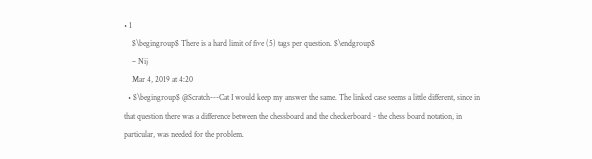• 1
    $\begingroup$ There is a hard limit of five (5) tags per question. $\endgroup$
    – Nij
    Mar 4, 2019 at 4:20
  • $\begingroup$ @Scratch---Cat I would keep my answer the same. The linked case seems a little different, since in that question there was a difference between the chessboard and the checkerboard - the chess board notation, in particular, was needed for the problem.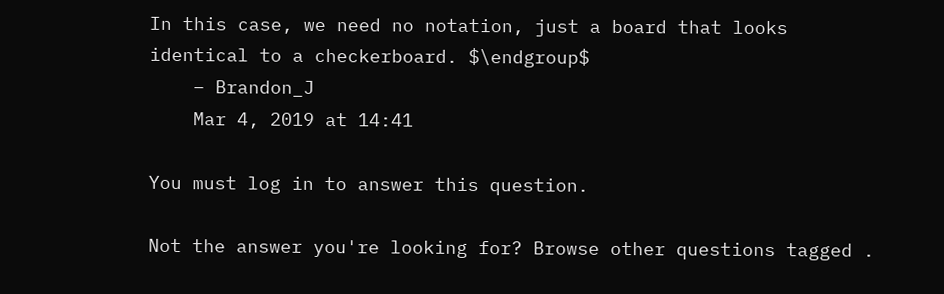In this case, we need no notation, just a board that looks identical to a checkerboard. $\endgroup$
    – Brandon_J
    Mar 4, 2019 at 14:41

You must log in to answer this question.

Not the answer you're looking for? Browse other questions tagged .